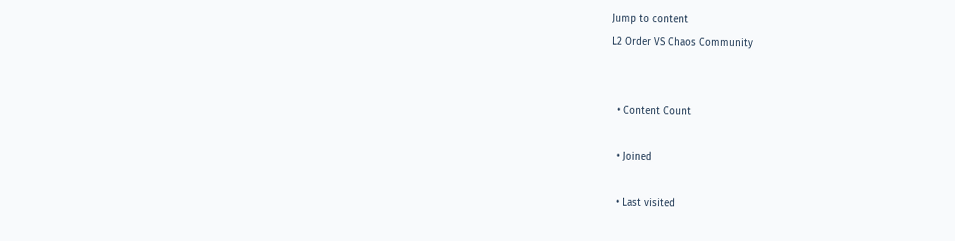Jump to content
L2 Order VS Chaos Community


  • Content Count

  • Joined

  • Last visited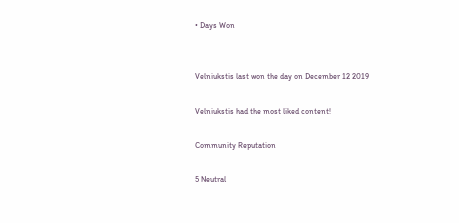• Days Won


Velniukstis last won the day on December 12 2019

Velniukstis had the most liked content!

Community Reputation

5 Neutral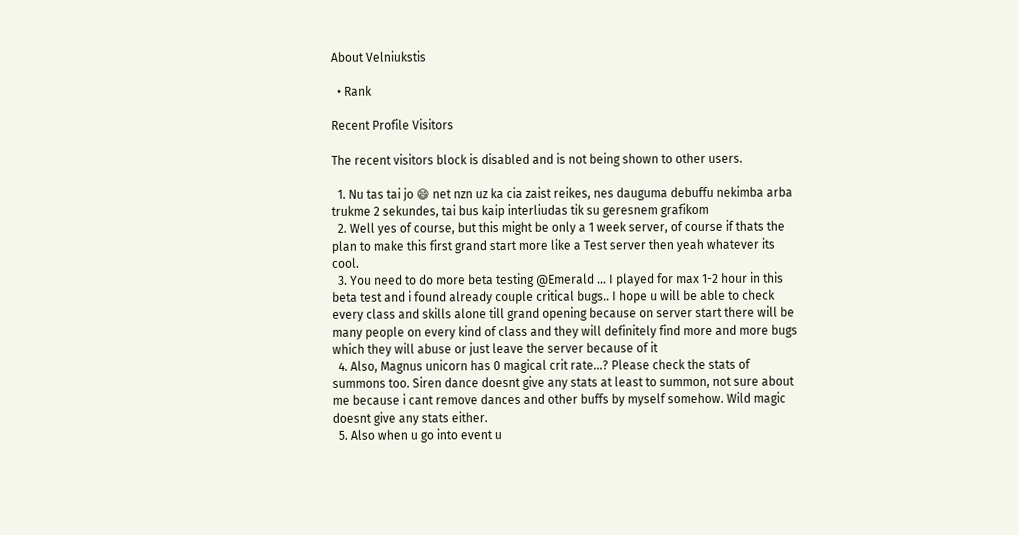About Velniukstis

  • Rank

Recent Profile Visitors

The recent visitors block is disabled and is not being shown to other users.

  1. Nu tas tai jo 😄 net nzn uz ka cia zaist reikes, nes dauguma debuffu nekimba arba trukme 2 sekundes, tai bus kaip interliudas tik su geresnem grafikom
  2. Well yes of course, but this might be only a 1 week server, of course if thats the plan to make this first grand start more like a Test server then yeah whatever its cool.
  3. You need to do more beta testing @Emerald ... I played for max 1-2 hour in this beta test and i found already couple critical bugs.. I hope u will be able to check every class and skills alone till grand opening because on server start there will be many people on every kind of class and they will definitely find more and more bugs which they will abuse or just leave the server because of it
  4. Also, Magnus unicorn has 0 magical crit rate...? Please check the stats of summons too. Siren dance doesnt give any stats at least to summon, not sure about me because i cant remove dances and other buffs by myself somehow. Wild magic doesnt give any stats either.
  5. Also when u go into event u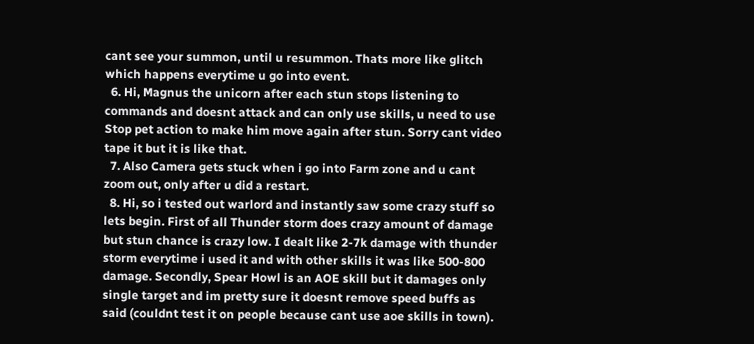cant see your summon, until u resummon. Thats more like glitch which happens everytime u go into event.
  6. Hi, Magnus the unicorn after each stun stops listening to commands and doesnt attack and can only use skills, u need to use Stop pet action to make him move again after stun. Sorry cant video tape it but it is like that.
  7. Also Camera gets stuck when i go into Farm zone and u cant zoom out, only after u did a restart.
  8. Hi, so i tested out warlord and instantly saw some crazy stuff so lets begin. First of all Thunder storm does crazy amount of damage but stun chance is crazy low. I dealt like 2-7k damage with thunder storm everytime i used it and with other skills it was like 500-800 damage. Secondly, Spear Howl is an AOE skill but it damages only single target and im pretty sure it doesnt remove speed buffs as said (couldnt test it on people because cant use aoe skills in town).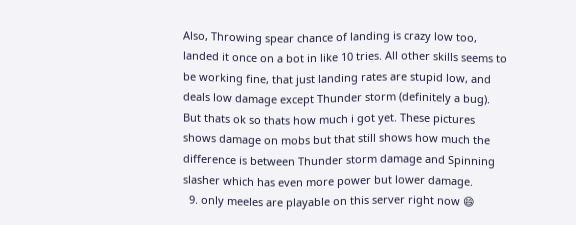Also, Throwing spear chance of landing is crazy low too, landed it once on a bot in like 10 tries. All other skills seems to be working fine, that just landing rates are stupid low, and deals low damage except Thunder storm (definitely a bug). But thats ok so thats how much i got yet. These pictures shows damage on mobs but that still shows how much the difference is between Thunder storm damage and Spinning slasher which has even more power but lower damage.
  9. only meeles are playable on this server right now 😄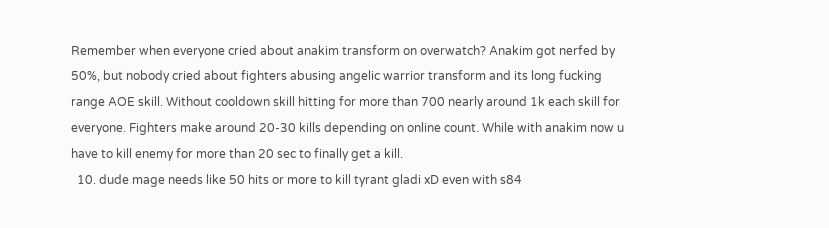Remember when everyone cried about anakim transform on overwatch? Anakim got nerfed by 50%, but nobody cried about fighters abusing angelic warrior transform and its long fucking range AOE skill. Without cooldown skill hitting for more than 700 nearly around 1k each skill for everyone. Fighters make around 20-30 kills depending on online count. While with anakim now u have to kill enemy for more than 20 sec to finally get a kill.
  10. dude mage needs like 50 hits or more to kill tyrant gladi xD even with s84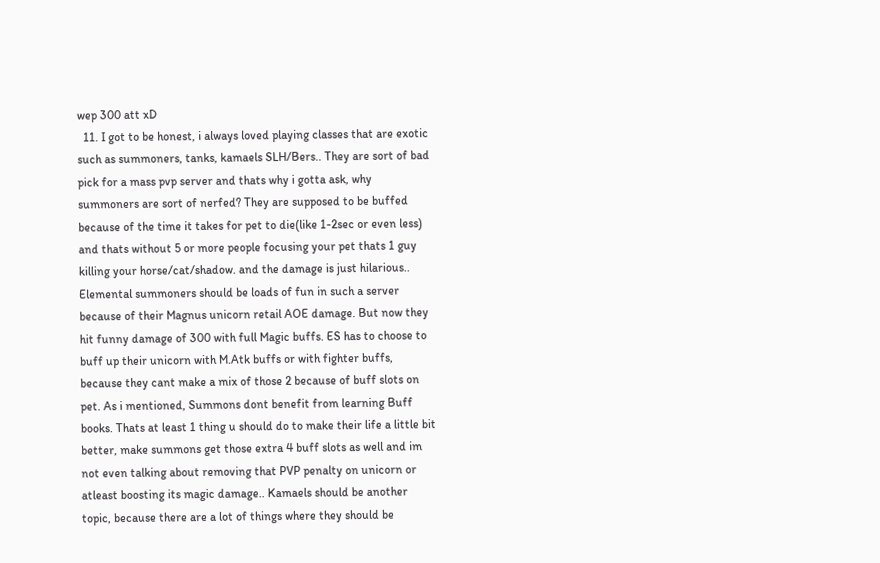wep 300 att xD
  11. I got to be honest, i always loved playing classes that are exotic such as summoners, tanks, kamaels SLH/Bers.. They are sort of bad pick for a mass pvp server and thats why i gotta ask, why summoners are sort of nerfed? They are supposed to be buffed because of the time it takes for pet to die(like 1-2sec or even less) and thats without 5 or more people focusing your pet thats 1 guy killing your horse/cat/shadow. and the damage is just hilarious.. Elemental summoners should be loads of fun in such a server because of their Magnus unicorn retail AOE damage. But now they hit funny damage of 300 with full Magic buffs. ES has to choose to buff up their unicorn with M.Atk buffs or with fighter buffs, because they cant make a mix of those 2 because of buff slots on pet. As i mentioned, Summons dont benefit from learning Buff books. Thats at least 1 thing u should do to make their life a little bit better, make summons get those extra 4 buff slots as well and im not even talking about removing that PVP penalty on unicorn or atleast boosting its magic damage.. Kamaels should be another topic, because there are a lot of things where they should be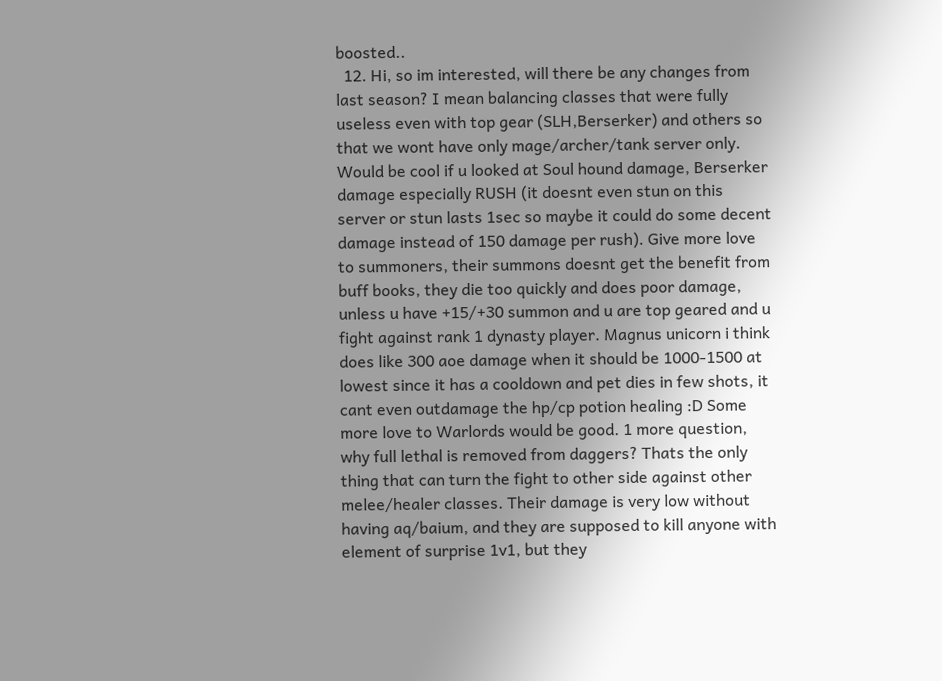boosted..
  12. Hi, so im interested, will there be any changes from last season? I mean balancing classes that were fully useless even with top gear (SLH,Berserker) and others so that we wont have only mage/archer/tank server only. Would be cool if u looked at Soul hound damage, Berserker damage especially RUSH (it doesnt even stun on this server or stun lasts 1sec so maybe it could do some decent damage instead of 150 damage per rush). Give more love to summoners, their summons doesnt get the benefit from buff books, they die too quickly and does poor damage, unless u have +15/+30 summon and u are top geared and u fight against rank 1 dynasty player. Magnus unicorn i think does like 300 aoe damage when it should be 1000-1500 at lowest since it has a cooldown and pet dies in few shots, it cant even outdamage the hp/cp potion healing :D Some more love to Warlords would be good. 1 more question, why full lethal is removed from daggers? Thats the only thing that can turn the fight to other side against other melee/healer classes. Their damage is very low without having aq/baium, and they are supposed to kill anyone with element of surprise 1v1, but they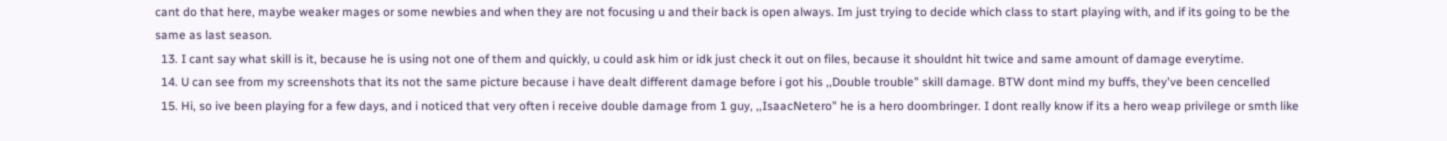cant do that here, maybe weaker mages or some newbies and when they are not focusing u and their back is open always. Im just trying to decide which class to start playing with, and if its going to be the same as last season.
  13. I cant say what skill is it, because he is using not one of them and quickly, u could ask him or idk just check it out on files, because it shouldnt hit twice and same amount of damage everytime.
  14. U can see from my screenshots that its not the same picture because i have dealt different damage before i got his ,,Double trouble" skill damage. BTW dont mind my buffs, they've been cencelled
  15. Hi, so ive been playing for a few days, and i noticed that very often i receive double damage from 1 guy, ,,IsaacNetero" he is a hero doombringer. I dont really know if its a hero weap privilege or smth like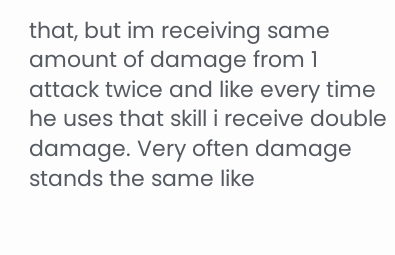that, but im receiving same amount of damage from 1 attack twice and like every time he uses that skill i receive double damage. Very often damage stands the same like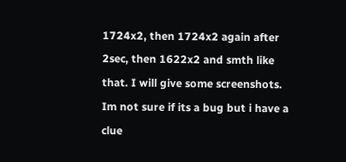1724x2, then 1724x2 again after 2sec, then 1622x2 and smth like that. I will give some screenshots. Im not sure if its a bug but i have a clue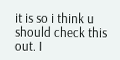it is so i think u should check this out. I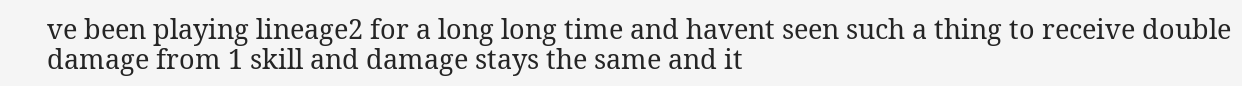ve been playing lineage2 for a long long time and havent seen such a thing to receive double damage from 1 skill and damage stays the same and it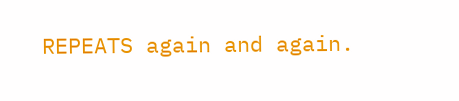REPEATS again and again.